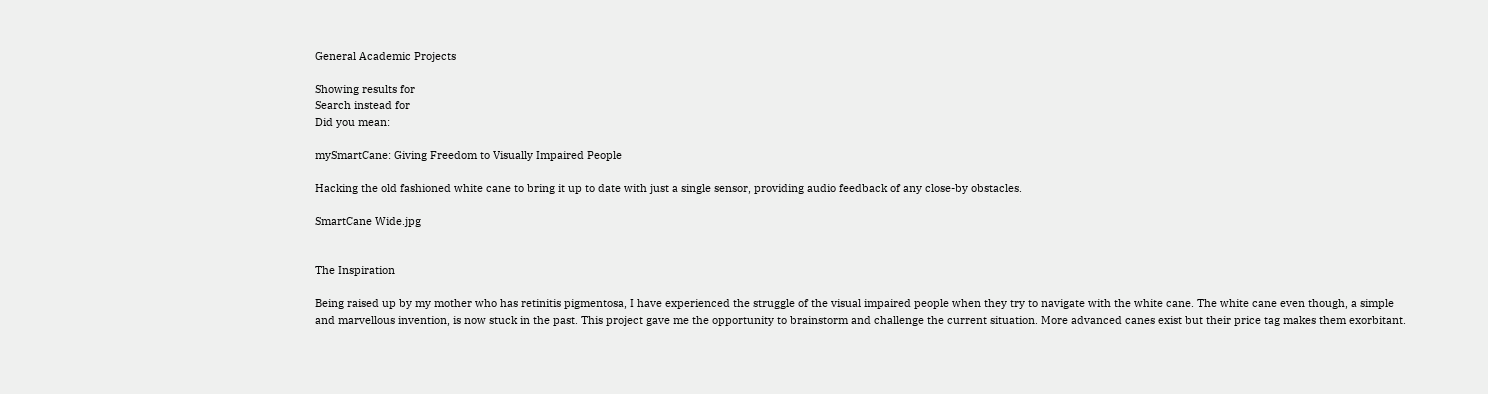General Academic Projects

Showing results for
Search instead for
Did you mean:

mySmartCane: Giving Freedom to Visually Impaired People

Hacking the old fashioned white cane to bring it up to date with just a single sensor, providing audio feedback of any close-by obstacles.

SmartCane Wide.jpg


The Inspiration

Being raised up by my mother who has retinitis pigmentosa, I have experienced the struggle of the visual impaired people when they try to navigate with the white cane. The white cane even though, a simple and marvellous invention, is now stuck in the past. This project gave me the opportunity to brainstorm and challenge the current situation. More advanced canes exist but their price tag makes them exorbitant.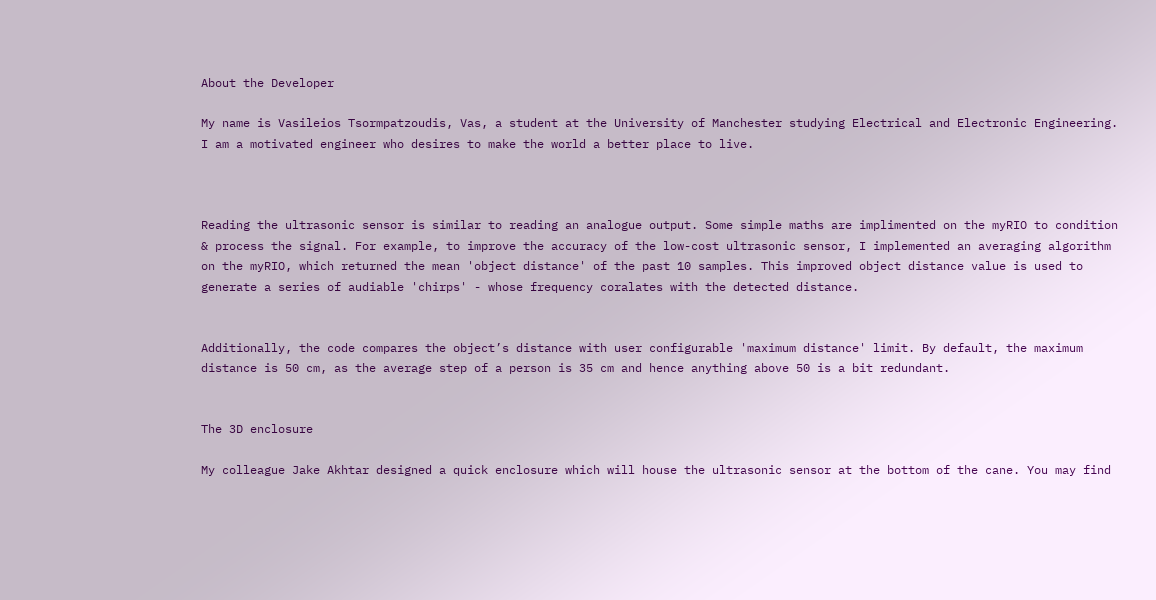About the Developer

My name is Vasileios Tsormpatzoudis, Vas, a student at the University of Manchester studying Electrical and Electronic Engineering. I am a motivated engineer who desires to make the world a better place to live.



Reading the ultrasonic sensor is similar to reading an analogue output. Some simple maths are implimented on the myRIO to condition & process the signal. For example, to improve the accuracy of the low-cost ultrasonic sensor, I implemented an averaging algorithm on the myRIO, which returned the mean 'object distance' of the past 10 samples. This improved object distance value is used to generate a series of audiable 'chirps' - whose frequency coralates with the detected distance.


Additionally, the code compares the object’s distance with user configurable 'maximum distance' limit. By default, the maximum distance is 50 cm, as the average step of a person is 35 cm and hence anything above 50 is a bit redundant.


The 3D enclosure

My colleague Jake Akhtar designed a quick enclosure which will house the ultrasonic sensor at the bottom of the cane. You may find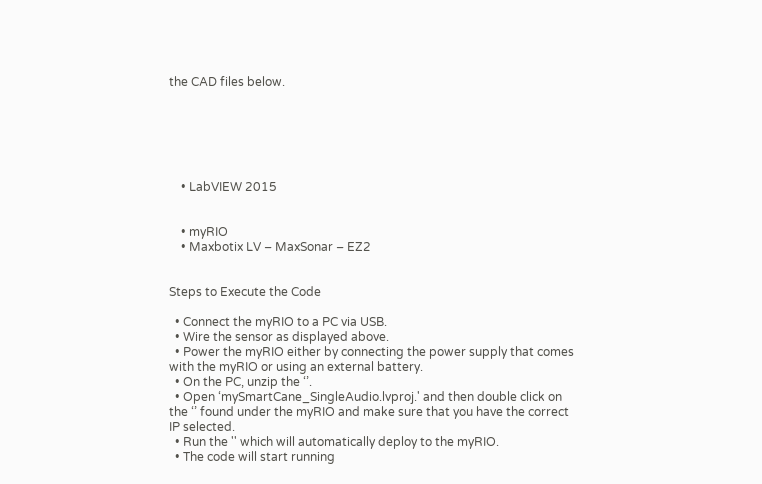the CAD files below.






    • LabVIEW 2015


    • myRIO
    • Maxbotix LV – MaxSonar – EZ2


Steps to Execute the Code

  • Connect the myRIO to a PC via USB.
  • Wire the sensor as displayed above.
  • Power the myRIO either by connecting the power supply that comes with the myRIO or using an external battery.
  • On the PC, unzip the ‘’.
  • Open ‘mySmartCane_SingleAudio.lvproj.' and then double click on the ‘’ found under the myRIO and make sure that you have the correct IP selected.
  • Run the '' which will automatically deploy to the myRIO.
  • The code will start running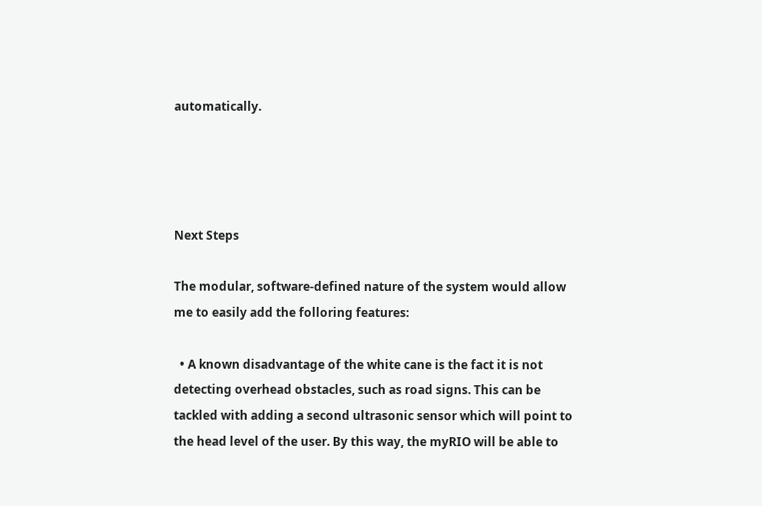automatically.




Next Steps

The modular, software-defined nature of the system would allow me to easily add the folloring features:

  • A known disadvantage of the white cane is the fact it is not detecting overhead obstacles, such as road signs. This can be tackled with adding a second ultrasonic sensor which will point to the head level of the user. By this way, the myRIO will be able to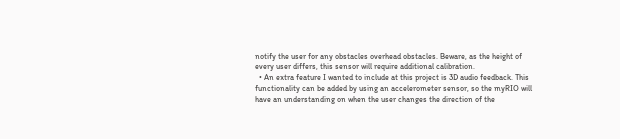notify the user for any obstacles overhead obstacles. Beware, as the height of every user differs, this sensor will require additional calibration.
  • An extra feature I wanted to include at this project is 3D audio feedback. This functionality can be added by using an accelerometer sensor, so the myRIO will have an understanding on when the user changes the direction of the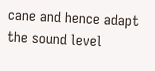cane and hence adapt the sound level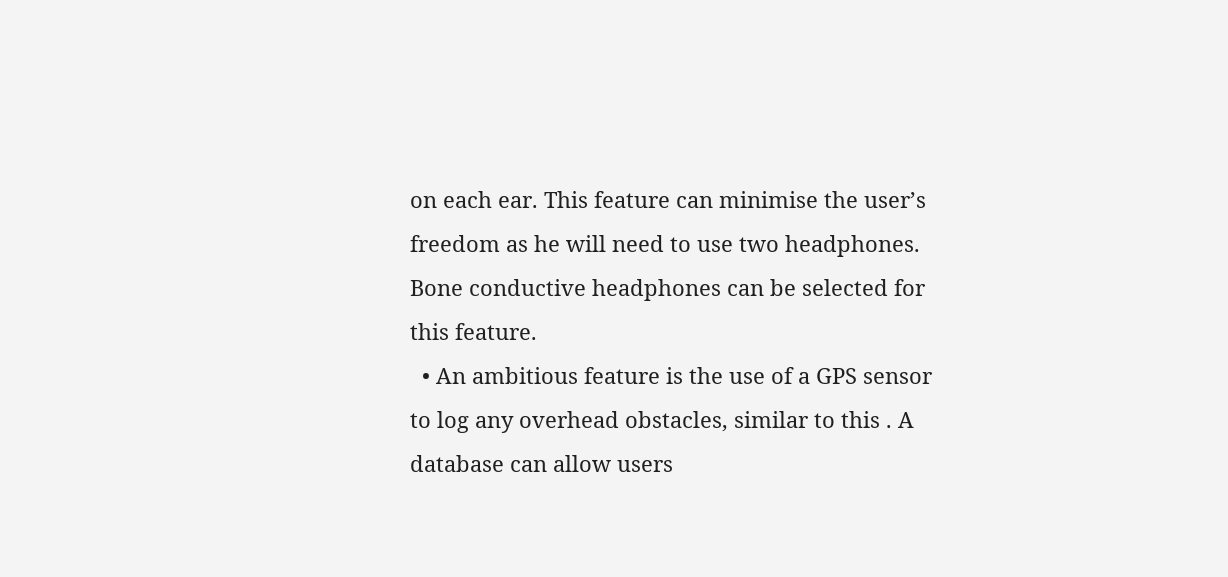on each ear. This feature can minimise the user’s freedom as he will need to use two headphones. Bone conductive headphones can be selected for this feature.
  • An ambitious feature is the use of a GPS sensor to log any overhead obstacles, similar to this . A database can allow users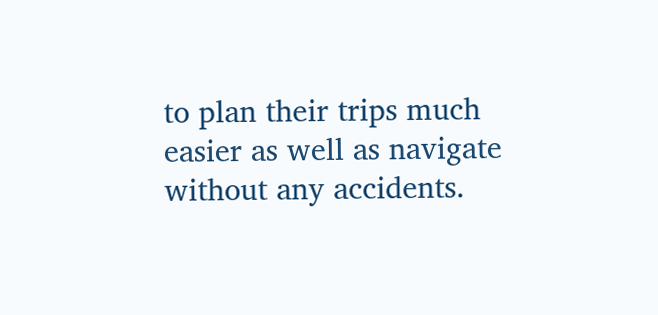to plan their trips much easier as well as navigate without any accidents.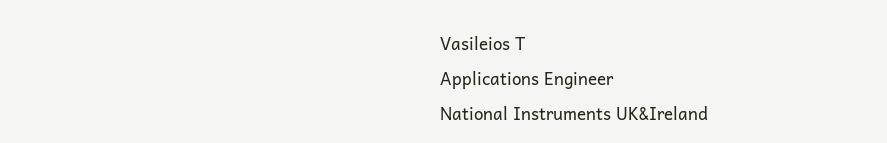Vasileios T
Applications Engineer
National Instruments UK&Ireland